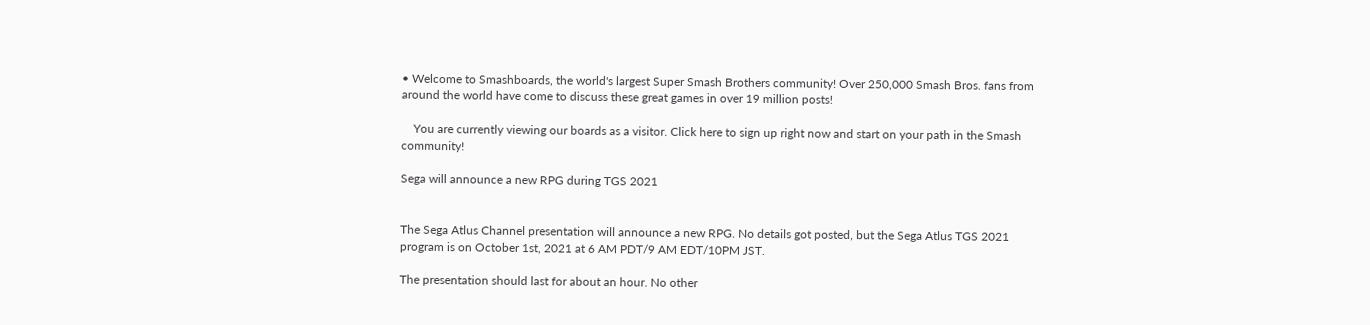• Welcome to Smashboards, the world's largest Super Smash Brothers community! Over 250,000 Smash Bros. fans from around the world have come to discuss these great games in over 19 million posts!

    You are currently viewing our boards as a visitor. Click here to sign up right now and start on your path in the Smash community!

Sega will announce a new RPG during TGS 2021


The Sega Atlus Channel presentation will announce a new RPG. No details got posted, but the Sega Atlus TGS 2021 program is on October 1st, 2021 at 6 AM PDT/9 AM EDT/10PM JST.

The presentation should last for about an hour. No other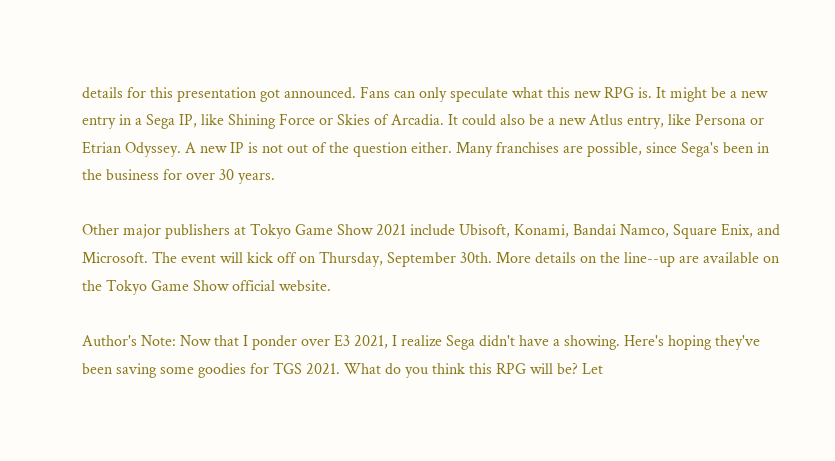details for this presentation got announced. Fans can only speculate what this new RPG is. It might be a new entry in a Sega IP, like Shining Force or Skies of Arcadia. It could also be a new Atlus entry, like Persona or Etrian Odyssey. A new IP is not out of the question either. Many franchises are possible, since Sega's been in the business for over 30 years.

Other major publishers at Tokyo Game Show 2021 include Ubisoft, Konami, Bandai Namco, Square Enix, and Microsoft. The event will kick off on Thursday, September 30th. More details on the line--up are available on the Tokyo Game Show official website.

Author's Note: Now that I ponder over E3 2021, I realize Sega didn't have a showing. Here's hoping they've been saving some goodies for TGS 2021. What do you think this RPG will be? Let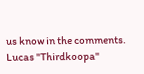us know in the comments.
Lucas "Thirdkoopa"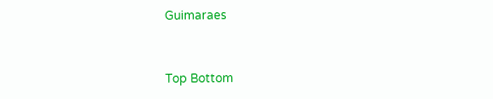Guimaraes


Top Bottom